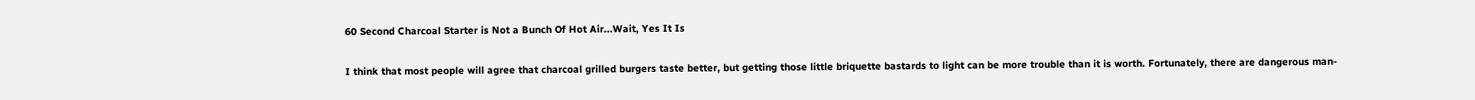60 Second Charcoal Starter is Not a Bunch Of Hot Air...Wait, Yes It Is

I think that most people will agree that charcoal grilled burgers taste better, but getting those little briquette bastards to light can be more trouble than it is worth. Fortunately, there are dangerous man-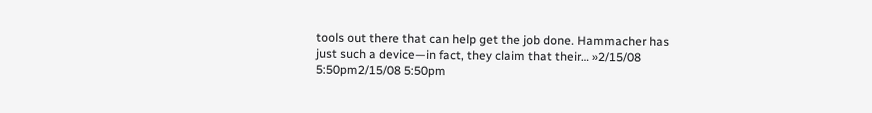tools out there that can help get the job done. Hammacher has just such a device—in fact, they claim that their… »2/15/08 5:50pm2/15/08 5:50pm